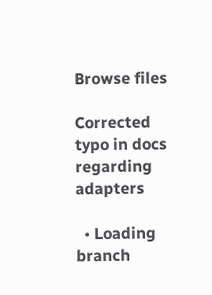Browse files

Corrected typo in docs regarding adapters

  • Loading branch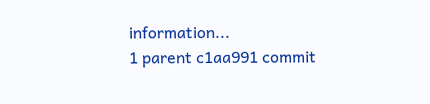information...
1 parent c1aa991 commit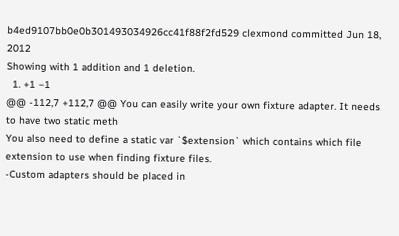b4ed9107bb0e0b301493034926cc41f88f2fd529 clexmond committed Jun 18, 2012
Showing with 1 addition and 1 deletion.
  1. +1 −1
@@ -112,7 +112,7 @@ You can easily write your own fixture adapter. It needs to have two static meth
You also need to define a static var `$extension` which contains which file
extension to use when finding fixture files.
-Custom adapters should be placed in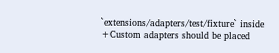`extensions/adapters/test/fixture` inside
+Custom adapters should be placed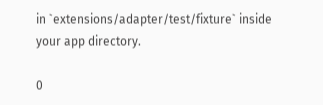in `extensions/adapter/test/fixture` inside
your app directory.

0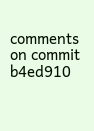comments on commit b4ed910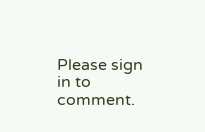Please sign in to comment.